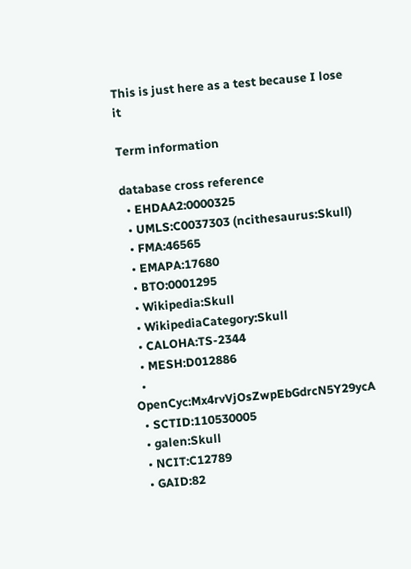This is just here as a test because I lose it

Term information

database cross reference
  • EHDAA2:0000325
  • UMLS:C0037303 (ncithesaurus:Skull)
  • FMA:46565
  • EMAPA:17680
  • BTO:0001295
  • Wikipedia:Skull
  • WikipediaCategory:Skull
  • CALOHA:TS-2344
  • MESH:D012886
  • OpenCyc:Mx4rvVjOsZwpEbGdrcN5Y29ycA
  • SCTID:110530005
  • galen:Skull
  • NCIT:C12789
  • GAID:82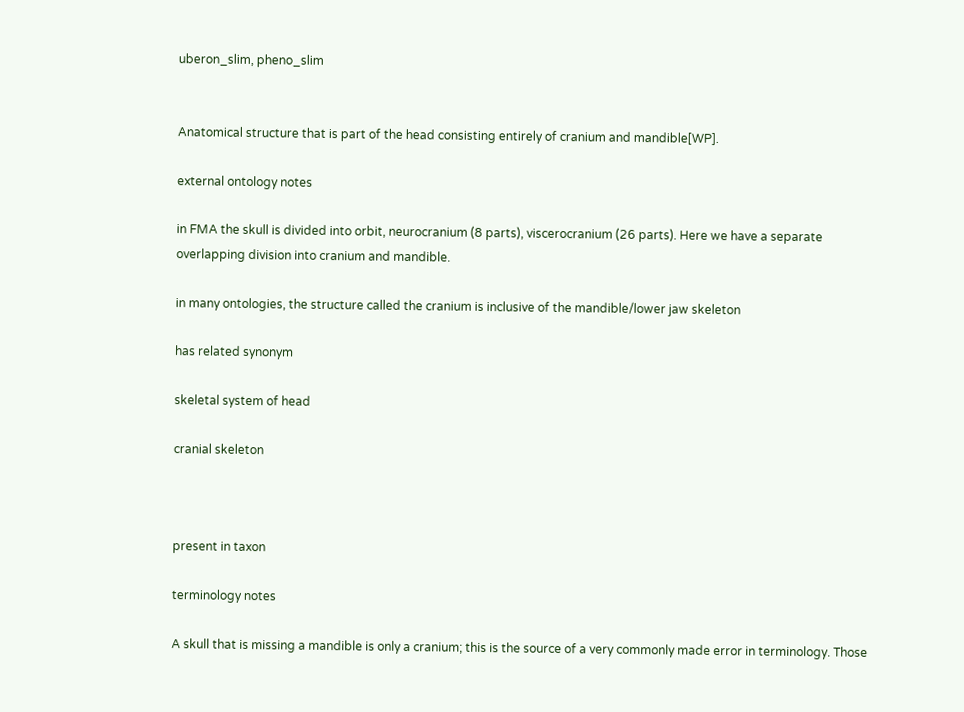uberon_slim, pheno_slim


Anatomical structure that is part of the head consisting entirely of cranium and mandible[WP].

external ontology notes

in FMA the skull is divided into orbit, neurocranium (8 parts), viscerocranium (26 parts). Here we have a separate overlapping division into cranium and mandible.

in many ontologies, the structure called the cranium is inclusive of the mandible/lower jaw skeleton

has related synonym

skeletal system of head

cranial skeleton



present in taxon

terminology notes

A skull that is missing a mandible is only a cranium; this is the source of a very commonly made error in terminology. Those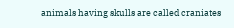animals having skulls are called craniates